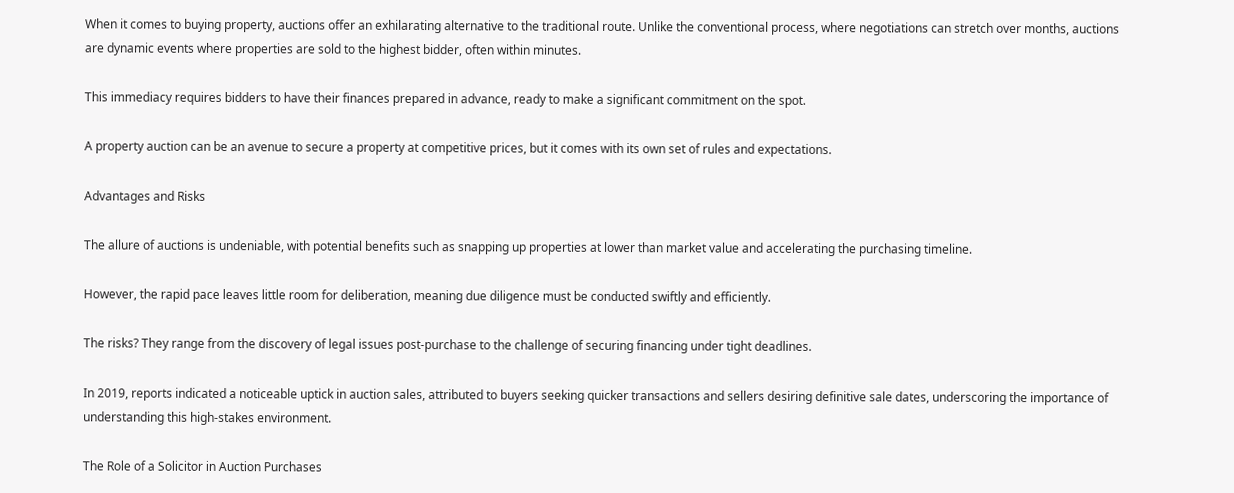When it comes to buying property, auctions offer an exhilarating alternative to the traditional route. Unlike the conventional process, where negotiations can stretch over months, auctions are dynamic events where properties are sold to the highest bidder, often within minutes.

This immediacy requires bidders to have their finances prepared in advance, ready to make a significant commitment on the spot.

A property auction can be an avenue to secure a property at competitive prices, but it comes with its own set of rules and expectations.

Advantages and Risks

The allure of auctions is undeniable, with potential benefits such as snapping up properties at lower than market value and accelerating the purchasing timeline.

However, the rapid pace leaves little room for deliberation, meaning due diligence must be conducted swiftly and efficiently.

The risks? They range from the discovery of legal issues post-purchase to the challenge of securing financing under tight deadlines.

In 2019, reports indicated a noticeable uptick in auction sales, attributed to buyers seeking quicker transactions and sellers desiring definitive sale dates, underscoring the importance of understanding this high-stakes environment.

The Role of a Solicitor in Auction Purchases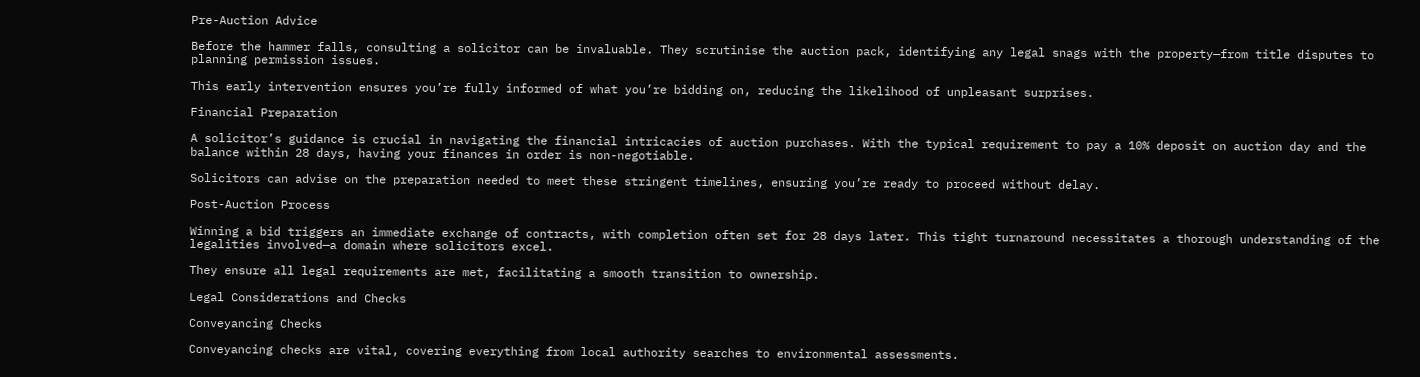Pre-Auction Advice

Before the hammer falls, consulting a solicitor can be invaluable. They scrutinise the auction pack, identifying any legal snags with the property—from title disputes to planning permission issues.

This early intervention ensures you’re fully informed of what you’re bidding on, reducing the likelihood of unpleasant surprises.

Financial Preparation

A solicitor’s guidance is crucial in navigating the financial intricacies of auction purchases. With the typical requirement to pay a 10% deposit on auction day and the balance within 28 days, having your finances in order is non-negotiable.

Solicitors can advise on the preparation needed to meet these stringent timelines, ensuring you’re ready to proceed without delay.

Post-Auction Process

Winning a bid triggers an immediate exchange of contracts, with completion often set for 28 days later. This tight turnaround necessitates a thorough understanding of the legalities involved—a domain where solicitors excel.

They ensure all legal requirements are met, facilitating a smooth transition to ownership.

Legal Considerations and Checks

Conveyancing Checks

Conveyancing checks are vital, covering everything from local authority searches to environmental assessments.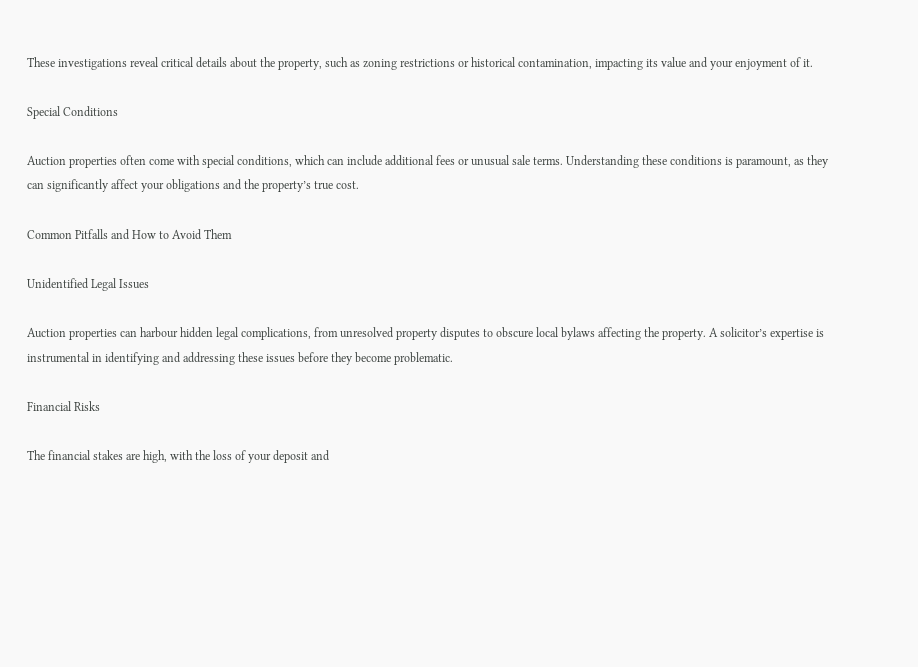These investigations reveal critical details about the property, such as zoning restrictions or historical contamination, impacting its value and your enjoyment of it.

Special Conditions

Auction properties often come with special conditions, which can include additional fees or unusual sale terms. Understanding these conditions is paramount, as they can significantly affect your obligations and the property’s true cost.

Common Pitfalls and How to Avoid Them

Unidentified Legal Issues

Auction properties can harbour hidden legal complications, from unresolved property disputes to obscure local bylaws affecting the property. A solicitor’s expertise is instrumental in identifying and addressing these issues before they become problematic.

Financial Risks

The financial stakes are high, with the loss of your deposit and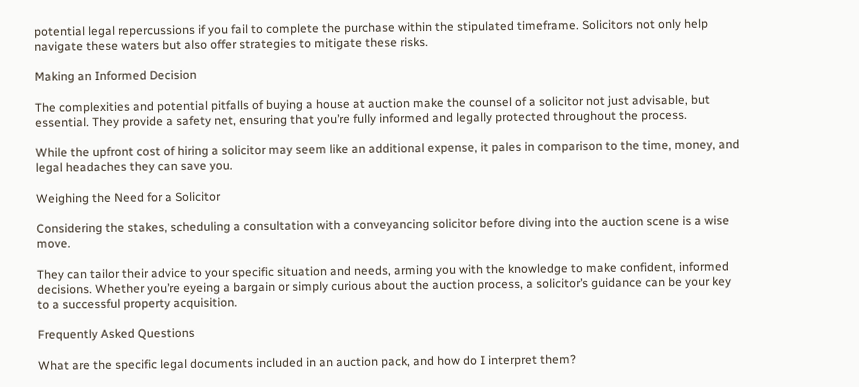potential legal repercussions if you fail to complete the purchase within the stipulated timeframe. Solicitors not only help navigate these waters but also offer strategies to mitigate these risks.

Making an Informed Decision

The complexities and potential pitfalls of buying a house at auction make the counsel of a solicitor not just advisable, but essential. They provide a safety net, ensuring that you’re fully informed and legally protected throughout the process.

While the upfront cost of hiring a solicitor may seem like an additional expense, it pales in comparison to the time, money, and legal headaches they can save you.

Weighing the Need for a Solicitor

Considering the stakes, scheduling a consultation with a conveyancing solicitor before diving into the auction scene is a wise move.

They can tailor their advice to your specific situation and needs, arming you with the knowledge to make confident, informed decisions. Whether you’re eyeing a bargain or simply curious about the auction process, a solicitor’s guidance can be your key to a successful property acquisition.

Frequently Asked Questions

What are the specific legal documents included in an auction pack, and how do I interpret them?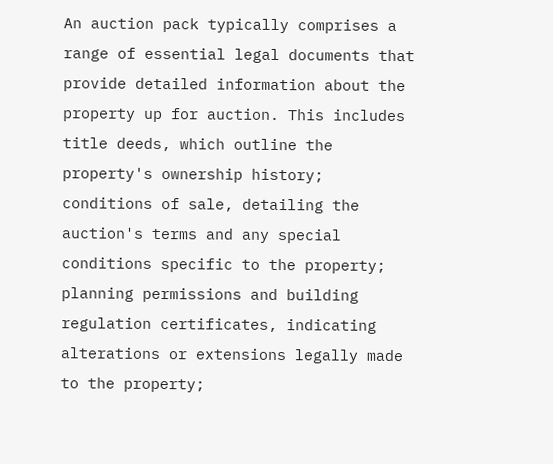An auction pack typically comprises a range of essential legal documents that provide detailed information about the property up for auction. This includes title deeds, which outline the property's ownership history; conditions of sale, detailing the auction's terms and any special conditions specific to the property; planning permissions and building regulation certificates, indicating alterations or extensions legally made to the property;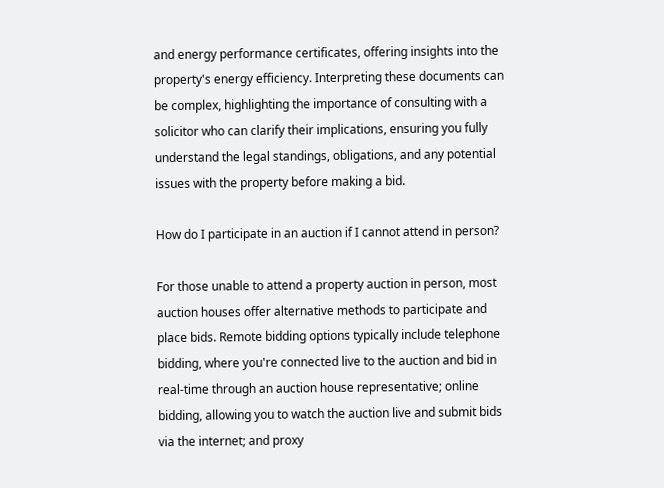and energy performance certificates, offering insights into the property's energy efficiency. Interpreting these documents can be complex, highlighting the importance of consulting with a solicitor who can clarify their implications, ensuring you fully understand the legal standings, obligations, and any potential issues with the property before making a bid.

How do I participate in an auction if I cannot attend in person?

For those unable to attend a property auction in person, most auction houses offer alternative methods to participate and place bids. Remote bidding options typically include telephone bidding, where you're connected live to the auction and bid in real-time through an auction house representative; online bidding, allowing you to watch the auction live and submit bids via the internet; and proxy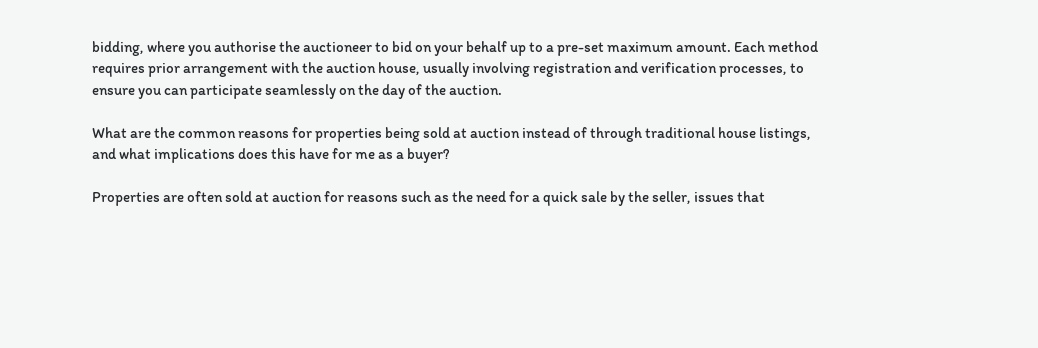bidding, where you authorise the auctioneer to bid on your behalf up to a pre-set maximum amount. Each method requires prior arrangement with the auction house, usually involving registration and verification processes, to ensure you can participate seamlessly on the day of the auction.

What are the common reasons for properties being sold at auction instead of through traditional house listings, and what implications does this have for me as a buyer?

Properties are often sold at auction for reasons such as the need for a quick sale by the seller, issues that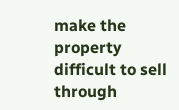make the property difficult to sell through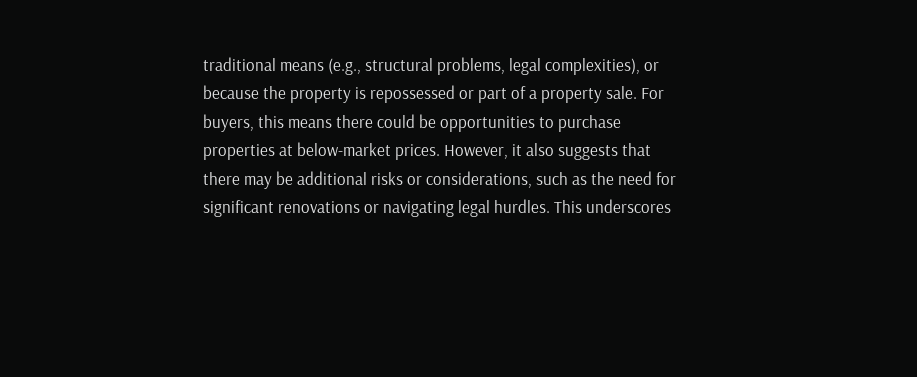traditional means (e.g., structural problems, legal complexities), or because the property is repossessed or part of a property sale. For buyers, this means there could be opportunities to purchase properties at below-market prices. However, it also suggests that there may be additional risks or considerations, such as the need for significant renovations or navigating legal hurdles. This underscores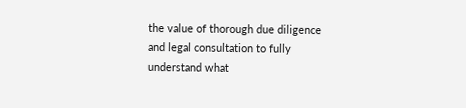the value of thorough due diligence and legal consultation to fully understand what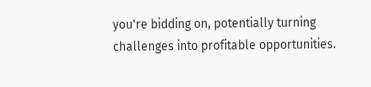you're bidding on, potentially turning challenges into profitable opportunities.